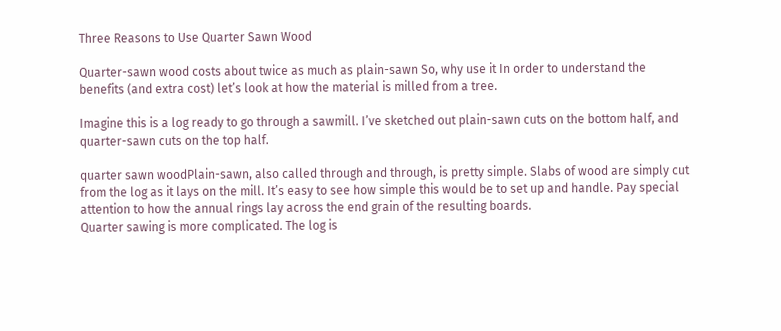Three Reasons to Use Quarter Sawn Wood

Quarter-sawn wood costs about twice as much as plain-sawn So, why use it In order to understand the benefits (and extra cost) let’s look at how the material is milled from a tree.

Imagine this is a log ready to go through a sawmill. I’ve sketched out plain-sawn cuts on the bottom half, and quarter-sawn cuts on the top half.

quarter sawn woodPlain-sawn, also called through and through, is pretty simple. Slabs of wood are simply cut from the log as it lays on the mill. It’s easy to see how simple this would be to set up and handle. Pay special attention to how the annual rings lay across the end grain of the resulting boards.
Quarter sawing is more complicated. The log is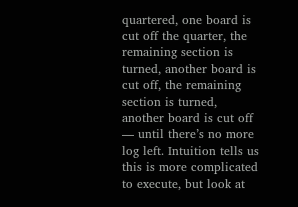quartered, one board is cut off the quarter, the remaining section is turned, another board is cut off, the remaining section is turned, another board is cut off — until there’s no more log left. Intuition tells us this is more complicated to execute, but look at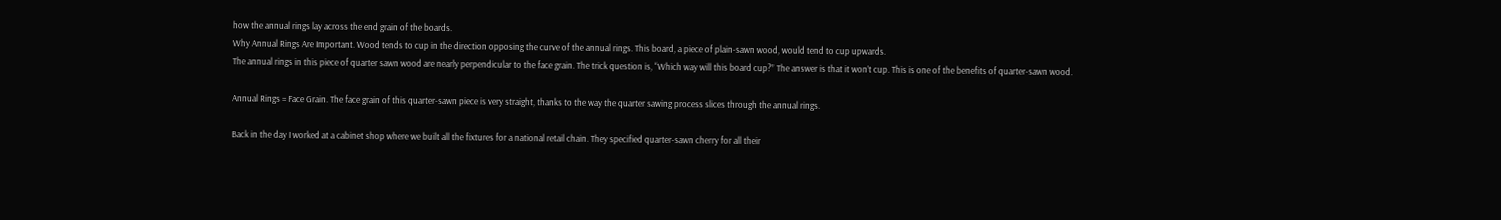how the annual rings lay across the end grain of the boards.
Why Annual Rings Are Important. Wood tends to cup in the direction opposing the curve of the annual rings. This board, a piece of plain-sawn wood, would tend to cup upwards.
The annual rings in this piece of quarter sawn wood are nearly perpendicular to the face grain. The trick question is, “Which way will this board cup?” The answer is that it won’t cup. This is one of the benefits of quarter-sawn wood.

Annual Rings = Face Grain. The face grain of this quarter-sawn piece is very straight, thanks to the way the quarter sawing process slices through the annual rings.

Back in the day I worked at a cabinet shop where we built all the fixtures for a national retail chain. They specified quarter-sawn cherry for all their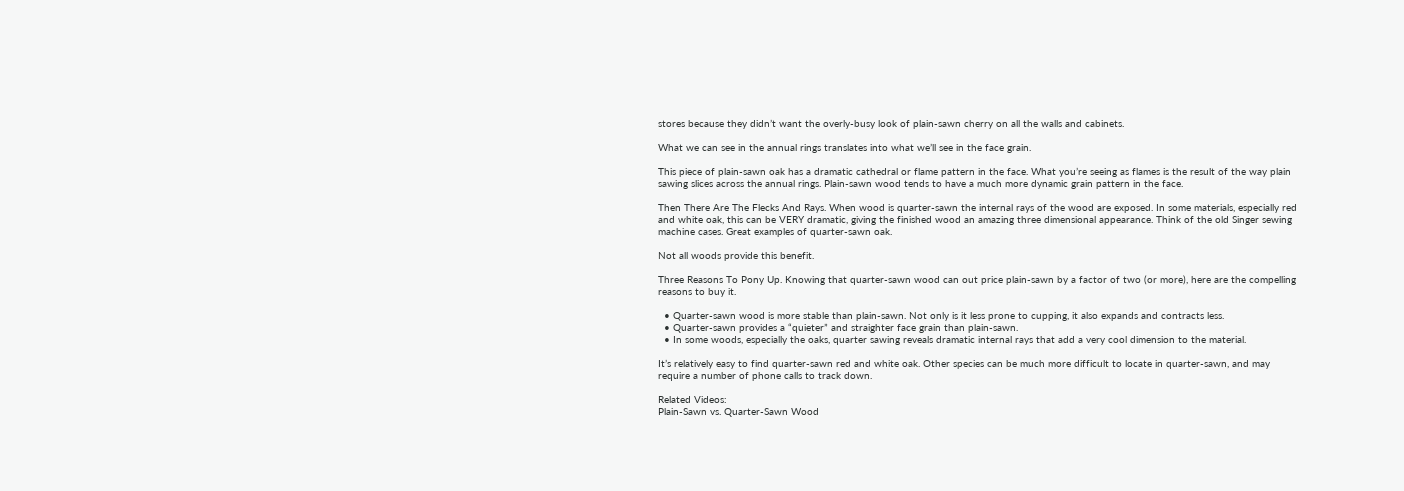stores because they didn’t want the overly-busy look of plain-sawn cherry on all the walls and cabinets.

What we can see in the annual rings translates into what we’ll see in the face grain.

This piece of plain-sawn oak has a dramatic cathedral or flame pattern in the face. What you’re seeing as flames is the result of the way plain sawing slices across the annual rings. Plain-sawn wood tends to have a much more dynamic grain pattern in the face.

Then There Are The Flecks And Rays. When wood is quarter-sawn the internal rays of the wood are exposed. In some materials, especially red and white oak, this can be VERY dramatic, giving the finished wood an amazing three dimensional appearance. Think of the old Singer sewing machine cases. Great examples of quarter-sawn oak.

Not all woods provide this benefit.

Three Reasons To Pony Up. Knowing that quarter-sawn wood can out price plain-sawn by a factor of two (or more), here are the compelling reasons to buy it.

  • Quarter-sawn wood is more stable than plain-sawn. Not only is it less prone to cupping, it also expands and contracts less.
  • Quarter-sawn provides a “quieter” and straighter face grain than plain-sawn.
  • In some woods, especially the oaks, quarter sawing reveals dramatic internal rays that add a very cool dimension to the material.

It’s relatively easy to find quarter-sawn red and white oak. Other species can be much more difficult to locate in quarter-sawn, and may require a number of phone calls to track down.

Related Videos:
Plain-Sawn vs. Quarter-Sawn Wood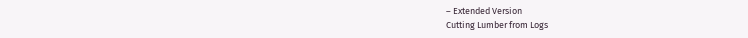– Extended Version
Cutting Lumber from Logs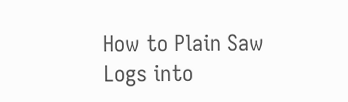How to Plain Saw Logs into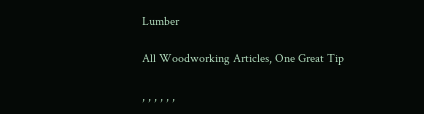Lumber

All Woodworking Articles, One Great Tip

, , , , , ,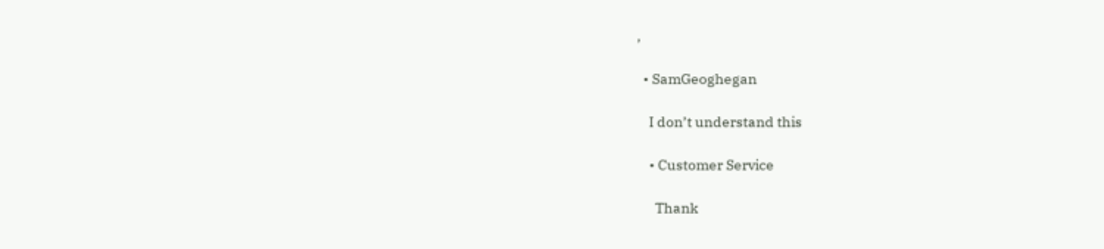,

  • SamGeoghegan

    I don’t understand this

    • Customer Service

      Thank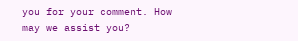you for your comment. How may we assist you?